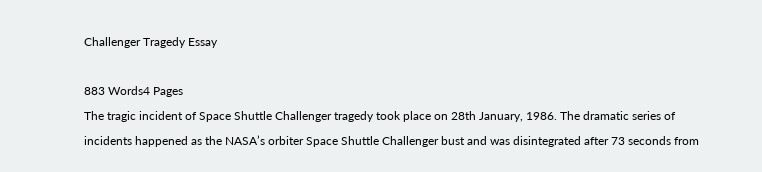Challenger Tragedy Essay

883 Words4 Pages
The tragic incident of Space Shuttle Challenger tragedy took place on 28th January, 1986. The dramatic series of incidents happened as the NASA’s orbiter Space Shuttle Challenger bust and was disintegrated after 73 seconds from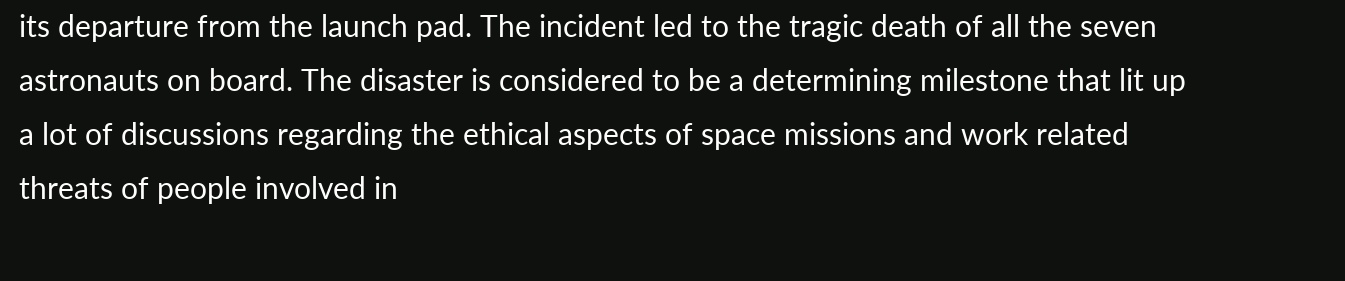its departure from the launch pad. The incident led to the tragic death of all the seven astronauts on board. The disaster is considered to be a determining milestone that lit up a lot of discussions regarding the ethical aspects of space missions and work related threats of people involved in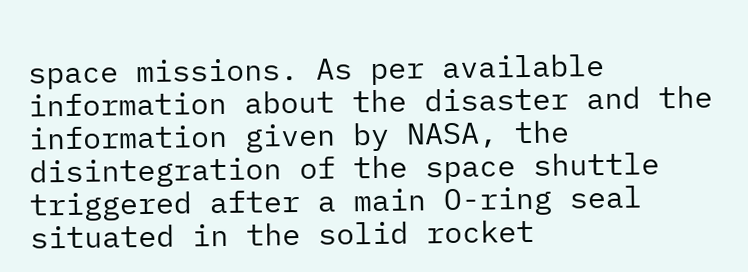space missions. As per available information about the disaster and the information given by NASA, the disintegration of the space shuttle triggered after a main O-ring seal situated in the solid rocket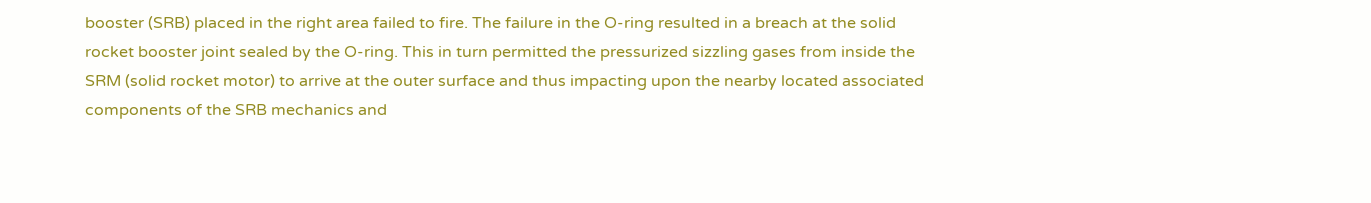booster (SRB) placed in the right area failed to fire. The failure in the O-ring resulted in a breach at the solid rocket booster joint sealed by the O-ring. This in turn permitted the pressurized sizzling gases from inside the SRM (solid rocket motor) to arrive at the outer surface and thus impacting upon the nearby located associated components of the SRB mechanics and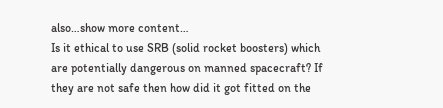also…show more content…
Is it ethical to use SRB (solid rocket boosters) which are potentially dangerous on manned spacecraft? If they are not safe then how did it got fitted on the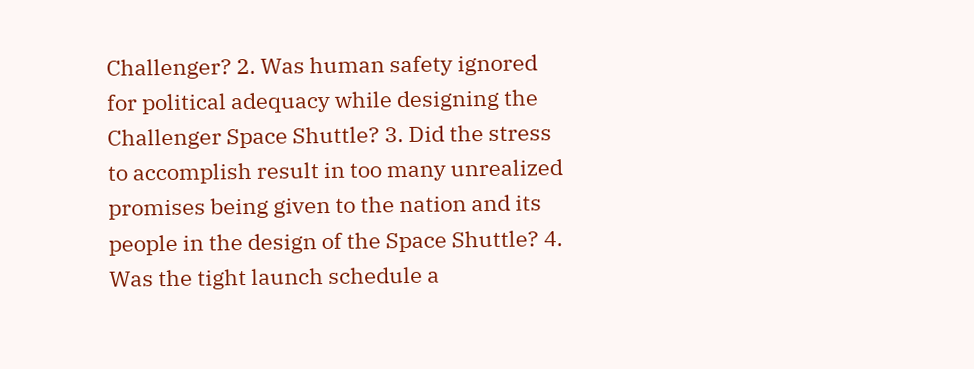Challenger? 2. Was human safety ignored for political adequacy while designing the Challenger Space Shuttle? 3. Did the stress to accomplish result in too many unrealized promises being given to the nation and its people in the design of the Space Shuttle? 4. Was the tight launch schedule a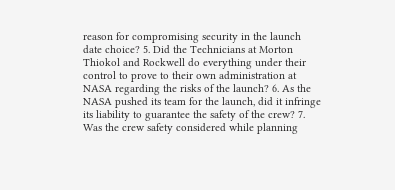reason for compromising security in the launch date choice? 5. Did the Technicians at Morton Thiokol and Rockwell do everything under their control to prove to their own administration at NASA regarding the risks of the launch? 6. As the NASA pushed its team for the launch, did it infringe its liability to guarantee the safety of the crew? 7. Was the crew safety considered while planning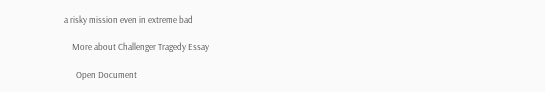a risky mission even in extreme bad

    More about Challenger Tragedy Essay

      Open Document